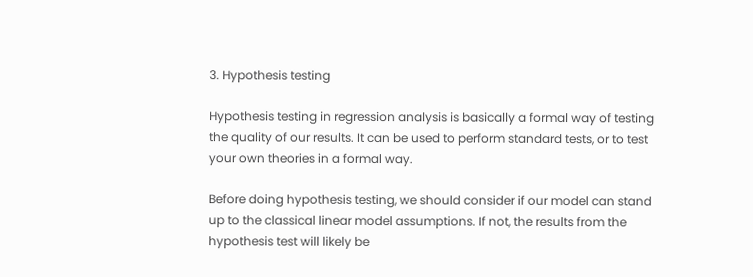3. Hypothesis testing

Hypothesis testing in regression analysis is basically a formal way of testing the quality of our results. It can be used to perform standard tests, or to test your own theories in a formal way.

Before doing hypothesis testing, we should consider if our model can stand up to the classical linear model assumptions. If not, the results from the hypothesis test will likely be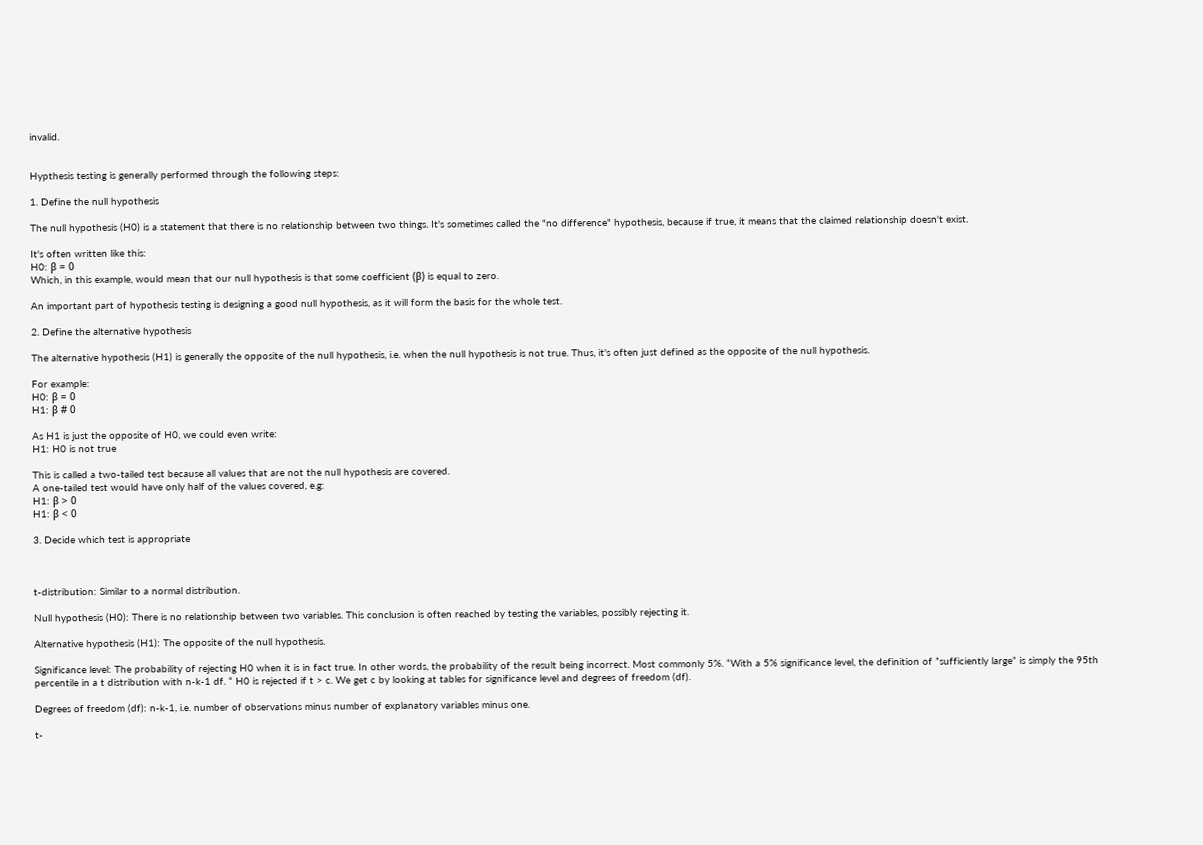invalid.


Hypthesis testing is generally performed through the following steps:

1. Define the null hypothesis

The null hypothesis (H0) is a statement that there is no relationship between two things. It's sometimes called the "no difference" hypothesis, because if true, it means that the claimed relationship doesn't exist.

It's often written like this:
H0: β = 0
Which, in this example, would mean that our null hypothesis is that some coefficient (β) is equal to zero.

An important part of hypothesis testing is designing a good null hypothesis, as it will form the basis for the whole test.

2. Define the alternative hypothesis

The alternative hypothesis (H1) is generally the opposite of the null hypothesis, i.e. when the null hypothesis is not true. Thus, it's often just defined as the opposite of the null hypothesis.

For example:
H0: β = 0
H1: β # 0

As H1 is just the opposite of H0, we could even write:
H1: H0 is not true

This is called a two-tailed test because all values that are not the null hypothesis are covered.
A one-tailed test would have only half of the values covered, e.g:
H1: β > 0
H1: β < 0

3. Decide which test is appropriate



t-distribution: Similar to a normal distribution.

Null hypothesis (H0): There is no relationship between two variables. This conclusion is often reached by testing the variables, possibly rejecting it.

Alternative hypothesis (H1): The opposite of the null hypothesis.

Significance level: The probability of rejecting H0 when it is in fact true. In other words, the probability of the result being incorrect. Most commonly 5%. “With a 5% significance level, the definition of ”sufficiently large” is simply the 95th percentile in a t distribution with n-k-1 df. “ H0 is rejected if t > c. We get c by looking at tables for significance level and degrees of freedom (df).

Degrees of freedom (df): n-k-1, i.e. number of observations minus number of explanatory variables minus one.

t-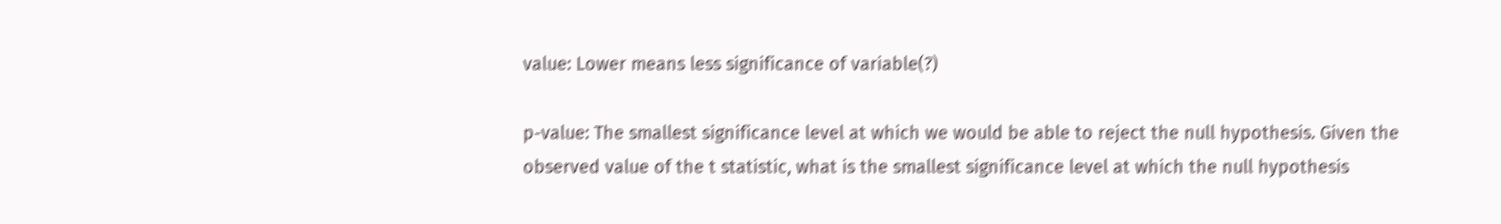value: Lower means less significance of variable(?)

p-value: The smallest significance level at which we would be able to reject the null hypothesis. Given the observed value of the t statistic, what is the smallest significance level at which the null hypothesis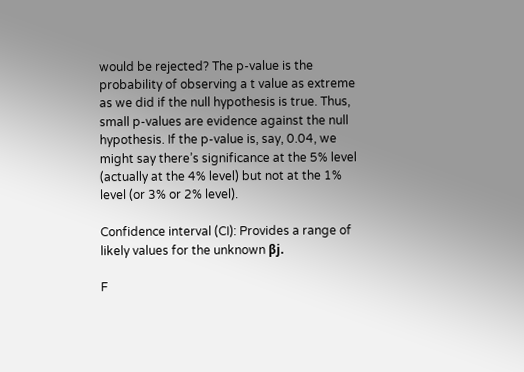would be rejected? The p-value is the probability of observing a t value as extreme as we did if the null hypothesis is true. Thus, small p-values are evidence against the null hypothesis. If the p-value is, say, 0.04, we might say there’s significance at the 5% level (actually at the 4% level) but not at the 1% level (or 3% or 2% level).

Confidence interval (CI): Provides a range of likely values for the unknown βj.

F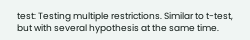test: Testing multiple restrictions. Similar to t-test, but with several hypothesis at the same time.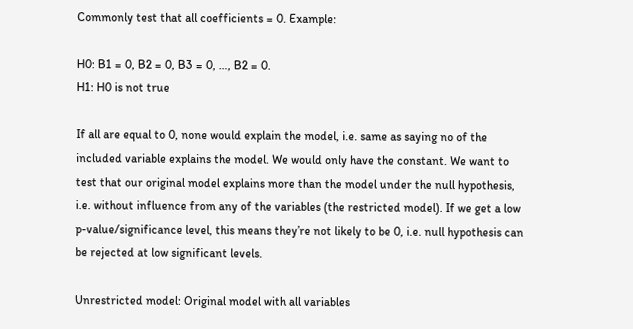Commonly test that all coefficients = 0. Example:

H0: B1 = 0, B2 = 0, B3 = 0, …, B2 = 0.
H1: H0 is not true

If all are equal to 0, none would explain the model, i.e. same as saying no of the included variable explains the model. We would only have the constant. We want to test that our original model explains more than the model under the null hypothesis, i.e. without influence from any of the variables (the restricted model). If we get a low p-value/significance level, this means they’re not likely to be 0, i.e. null hypothesis can be rejected at low significant levels.

Unrestricted model: Original model with all variables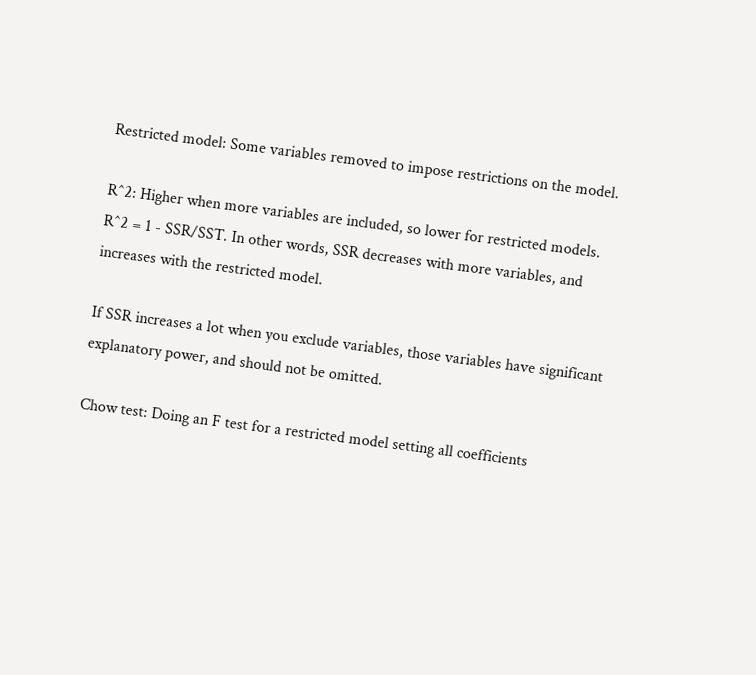Restricted model: Some variables removed to impose restrictions on the model.

R^2: Higher when more variables are included, so lower for restricted models. R^2 = 1 - SSR/SST. In other words, SSR decreases with more variables, and increases with the restricted model.

If SSR increases a lot when you exclude variables, those variables have significant explanatory power, and should not be omitted.

Chow test: Doing an F test for a restricted model setting all coefficients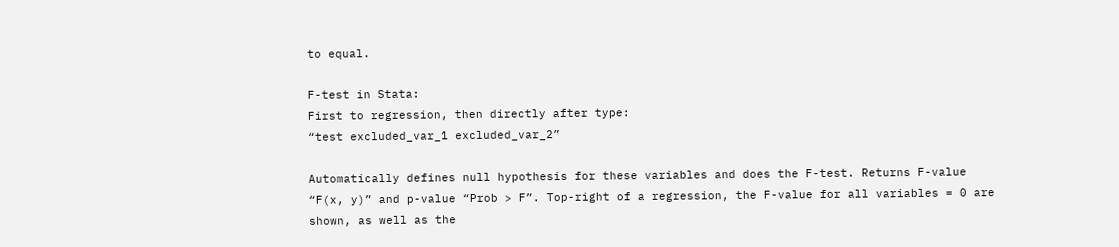to equal.

F-test in Stata:
First to regression, then directly after type:
“test excluded_var_1 excluded_var_2”

Automatically defines null hypothesis for these variables and does the F-test. Returns F-value “F(x, y)” and p-value “Prob > F”. Top-right of a regression, the F-value for all variables = 0 are shown, as well as the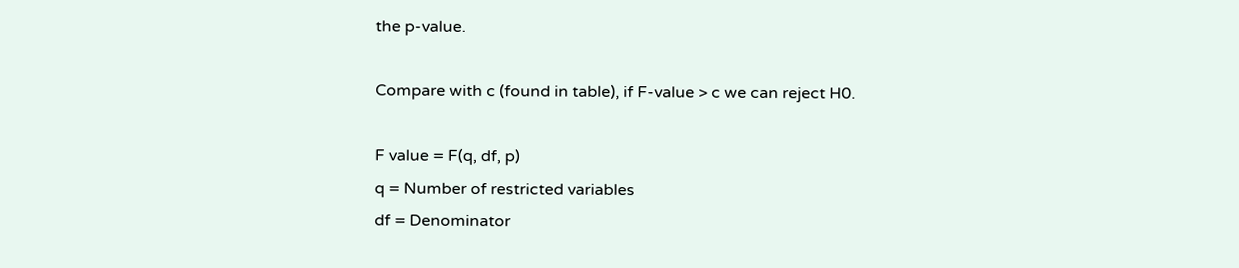the p-value.

Compare with c (found in table), if F-value > c we can reject H0.

F value = F(q, df, p)
q = Number of restricted variables
df = Denominator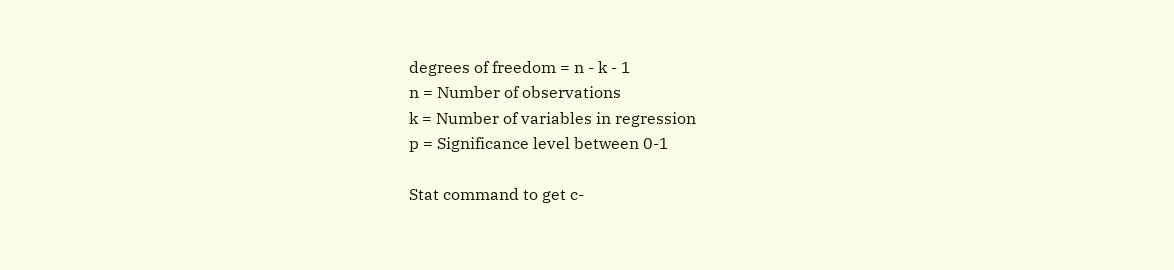degrees of freedom = n - k - 1
n = Number of observations
k = Number of variables in regression
p = Significance level between 0-1

Stat command to get c-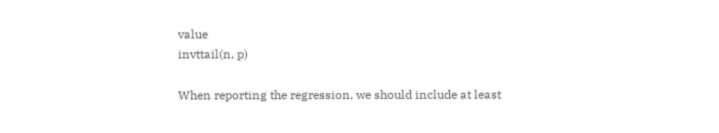value
invttail(n, p)

When reporting the regression, we should include at least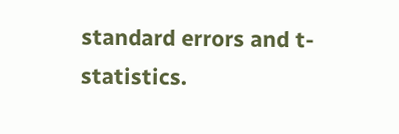standard errors and t-statistics.